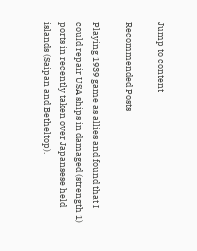Jump to content

Recommended Posts

Playing 1939 game as allies and found that I could repair USA ships in damaged (strength 1) ports in recently taken over Japansese held islands (Saipan and Betheltop).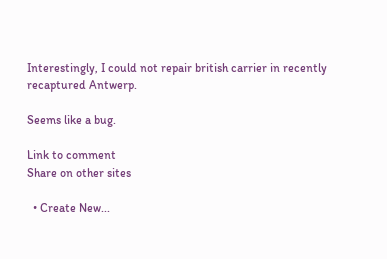Interestingly, I could not repair british carrier in recently recaptured Antwerp.

Seems like a bug.

Link to comment
Share on other sites

  • Create New...